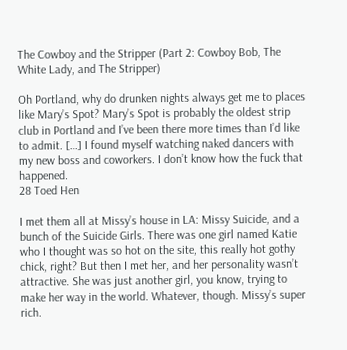The Cowboy and the Stripper (Part 2: Cowboy Bob, The White Lady, and The Stripper)

Oh Portland, why do drunken nights always get me to places like Mary’s Spot? Mary’s Spot is probably the oldest strip club in Portland and I’ve been there more times than I’d like to admit. […] I found myself watching naked dancers with my new boss and coworkers. I don’t know how the fuck that happened.
28 Toed Hen

I met them all at Missy’s house in LA: Missy Suicide, and a bunch of the Suicide Girls. There was one girl named Katie who I thought was so hot on the site, this really hot gothy chick, right? But then I met her, and her personality wasn’t attractive. She was just another girl, you know, trying to make her way in the world. Whatever, though. Missy’s super rich.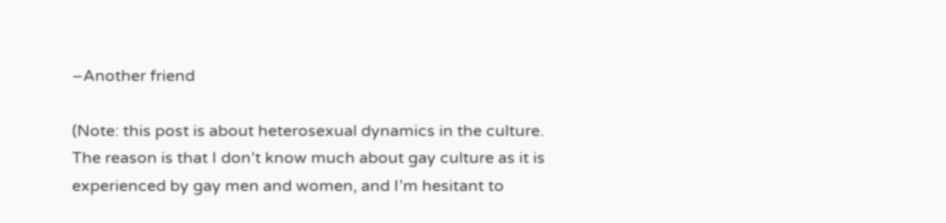–Another friend

(Note: this post is about heterosexual dynamics in the culture. The reason is that I don’t know much about gay culture as it is experienced by gay men and women, and I’m hesitant to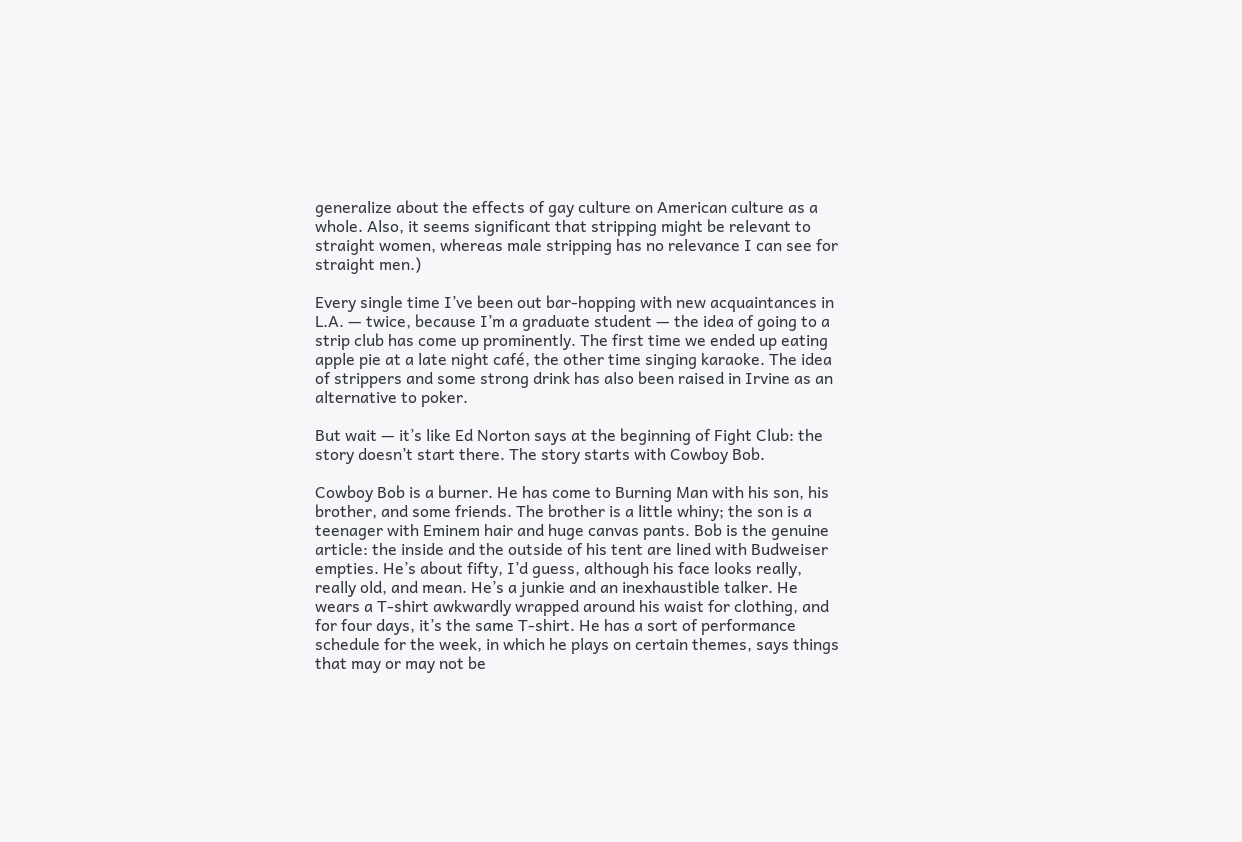generalize about the effects of gay culture on American culture as a whole. Also, it seems significant that stripping might be relevant to straight women, whereas male stripping has no relevance I can see for straight men.)

Every single time I’ve been out bar-hopping with new acquaintances in L.A. — twice, because I’m a graduate student — the idea of going to a strip club has come up prominently. The first time we ended up eating apple pie at a late night café, the other time singing karaoke. The idea of strippers and some strong drink has also been raised in Irvine as an alternative to poker.

But wait — it’s like Ed Norton says at the beginning of Fight Club: the story doesn’t start there. The story starts with Cowboy Bob.

Cowboy Bob is a burner. He has come to Burning Man with his son, his brother, and some friends. The brother is a little whiny; the son is a teenager with Eminem hair and huge canvas pants. Bob is the genuine article: the inside and the outside of his tent are lined with Budweiser empties. He’s about fifty, I’d guess, although his face looks really, really old, and mean. He’s a junkie and an inexhaustible talker. He wears a T-shirt awkwardly wrapped around his waist for clothing, and for four days, it’s the same T-shirt. He has a sort of performance schedule for the week, in which he plays on certain themes, says things that may or may not be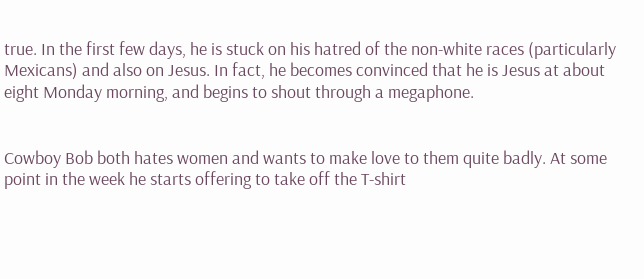true. In the first few days, he is stuck on his hatred of the non-white races (particularly Mexicans) and also on Jesus. In fact, he becomes convinced that he is Jesus at about eight Monday morning, and begins to shout through a megaphone.


Cowboy Bob both hates women and wants to make love to them quite badly. At some point in the week he starts offering to take off the T-shirt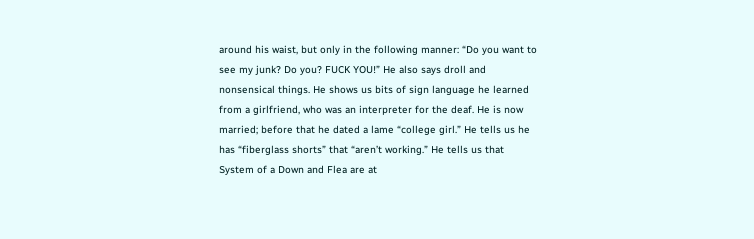around his waist, but only in the following manner: “Do you want to see my junk? Do you? FUCK YOU!” He also says droll and nonsensical things. He shows us bits of sign language he learned from a girlfriend, who was an interpreter for the deaf. He is now married; before that he dated a lame “college girl.” He tells us he has “fiberglass shorts” that “aren’t working.” He tells us that System of a Down and Flea are at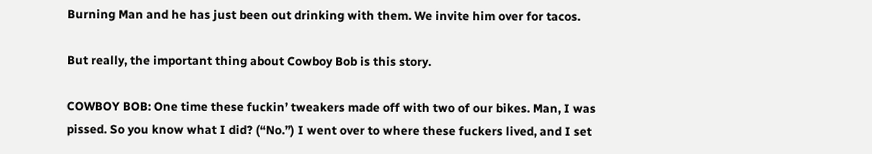Burning Man and he has just been out drinking with them. We invite him over for tacos.

But really, the important thing about Cowboy Bob is this story.

COWBOY BOB: One time these fuckin’ tweakers made off with two of our bikes. Man, I was pissed. So you know what I did? (“No.”) I went over to where these fuckers lived, and I set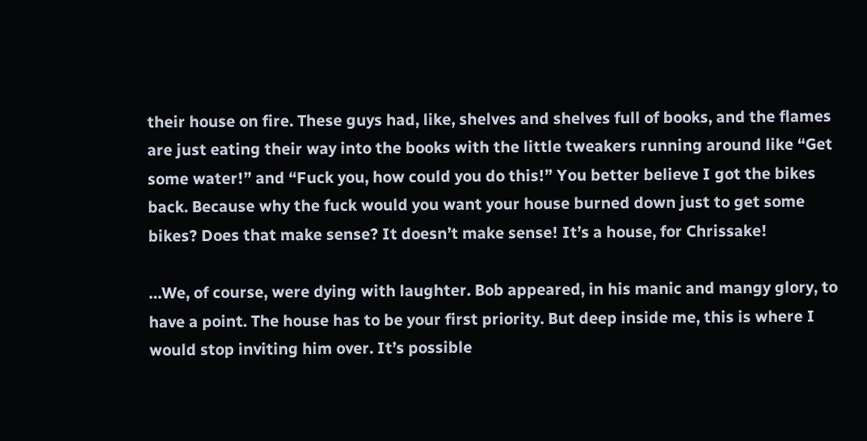their house on fire. These guys had, like, shelves and shelves full of books, and the flames are just eating their way into the books with the little tweakers running around like “Get some water!” and “Fuck you, how could you do this!” You better believe I got the bikes back. Because why the fuck would you want your house burned down just to get some bikes? Does that make sense? It doesn’t make sense! It’s a house, for Chrissake!

…We, of course, were dying with laughter. Bob appeared, in his manic and mangy glory, to have a point. The house has to be your first priority. But deep inside me, this is where I would stop inviting him over. It’s possible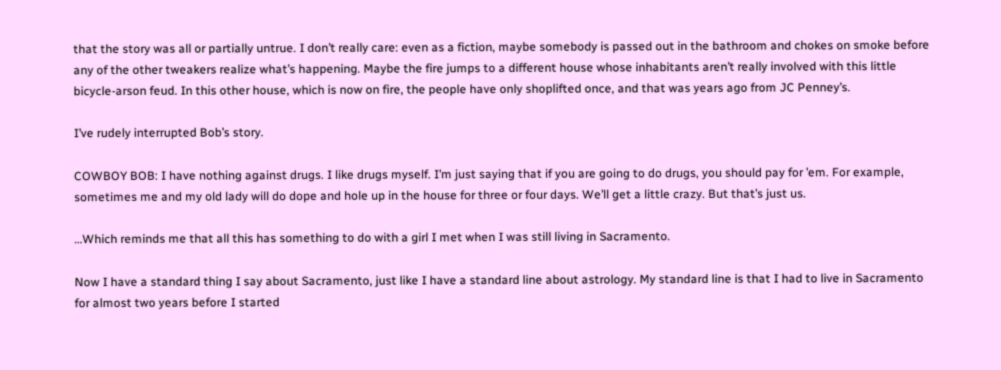that the story was all or partially untrue. I don’t really care: even as a fiction, maybe somebody is passed out in the bathroom and chokes on smoke before any of the other tweakers realize what’s happening. Maybe the fire jumps to a different house whose inhabitants aren’t really involved with this little bicycle-arson feud. In this other house, which is now on fire, the people have only shoplifted once, and that was years ago from JC Penney’s.

I’ve rudely interrupted Bob’s story.

COWBOY BOB: I have nothing against drugs. I like drugs myself. I’m just saying that if you are going to do drugs, you should pay for ’em. For example, sometimes me and my old lady will do dope and hole up in the house for three or four days. We’ll get a little crazy. But that’s just us.

…Which reminds me that all this has something to do with a girl I met when I was still living in Sacramento.

Now I have a standard thing I say about Sacramento, just like I have a standard line about astrology. My standard line is that I had to live in Sacramento for almost two years before I started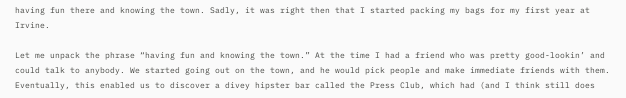having fun there and knowing the town. Sadly, it was right then that I started packing my bags for my first year at Irvine.

Let me unpack the phrase “having fun and knowing the town.” At the time I had a friend who was pretty good-lookin’ and could talk to anybody. We started going out on the town, and he would pick people and make immediate friends with them. Eventually, this enabled us to discover a divey hipster bar called the Press Club, which had (and I think still does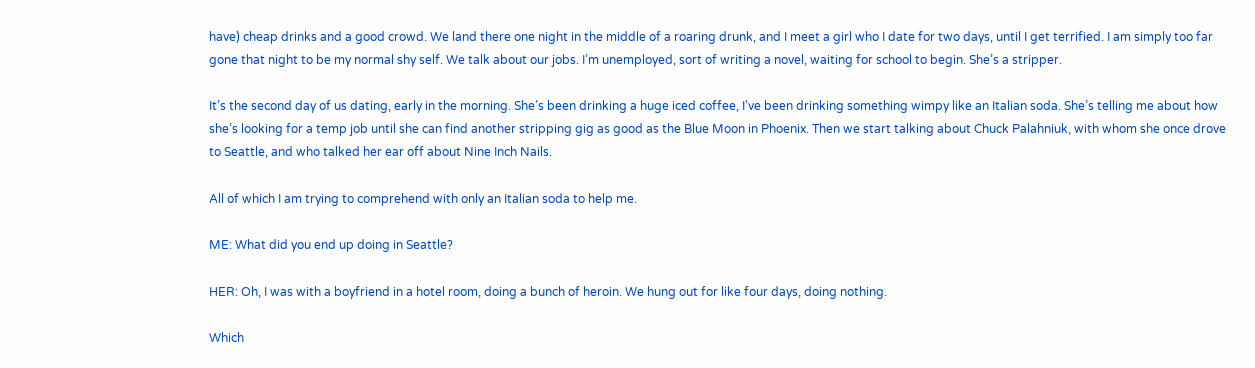have) cheap drinks and a good crowd. We land there one night in the middle of a roaring drunk, and I meet a girl who I date for two days, until I get terrified. I am simply too far gone that night to be my normal shy self. We talk about our jobs. I’m unemployed, sort of writing a novel, waiting for school to begin. She’s a stripper.

It’s the second day of us dating, early in the morning. She’s been drinking a huge iced coffee, I’ve been drinking something wimpy like an Italian soda. She’s telling me about how she’s looking for a temp job until she can find another stripping gig as good as the Blue Moon in Phoenix. Then we start talking about Chuck Palahniuk, with whom she once drove to Seattle, and who talked her ear off about Nine Inch Nails.

All of which I am trying to comprehend with only an Italian soda to help me.

ME: What did you end up doing in Seattle?

HER: Oh, I was with a boyfriend in a hotel room, doing a bunch of heroin. We hung out for like four days, doing nothing.

Which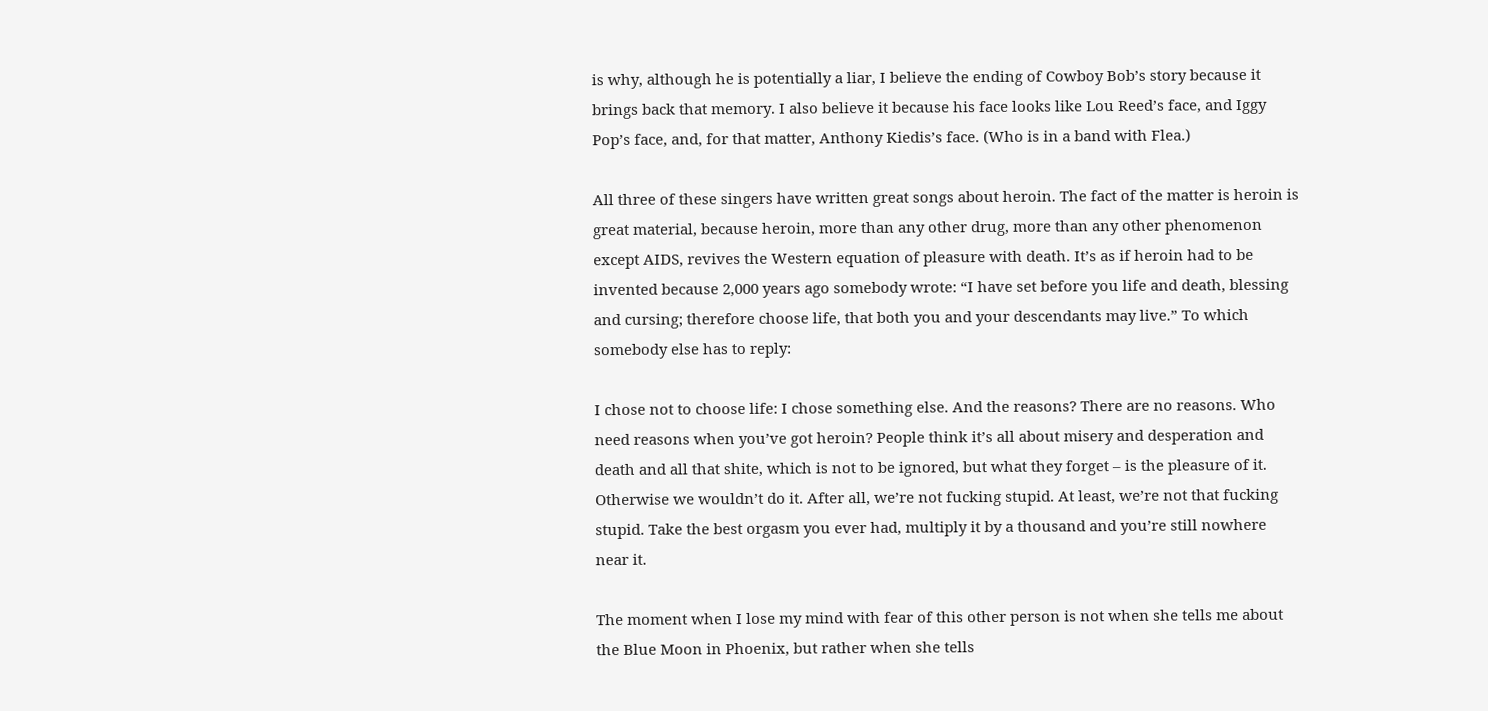is why, although he is potentially a liar, I believe the ending of Cowboy Bob’s story because it brings back that memory. I also believe it because his face looks like Lou Reed’s face, and Iggy Pop’s face, and, for that matter, Anthony Kiedis’s face. (Who is in a band with Flea.)

All three of these singers have written great songs about heroin. The fact of the matter is heroin is great material, because heroin, more than any other drug, more than any other phenomenon except AIDS, revives the Western equation of pleasure with death. It’s as if heroin had to be invented because 2,000 years ago somebody wrote: “I have set before you life and death, blessing and cursing; therefore choose life, that both you and your descendants may live.” To which somebody else has to reply:

I chose not to choose life: I chose something else. And the reasons? There are no reasons. Who need reasons when you’ve got heroin? People think it’s all about misery and desperation and death and all that shite, which is not to be ignored, but what they forget – is the pleasure of it. Otherwise we wouldn’t do it. After all, we’re not fucking stupid. At least, we’re not that fucking stupid. Take the best orgasm you ever had, multiply it by a thousand and you’re still nowhere near it.

The moment when I lose my mind with fear of this other person is not when she tells me about the Blue Moon in Phoenix, but rather when she tells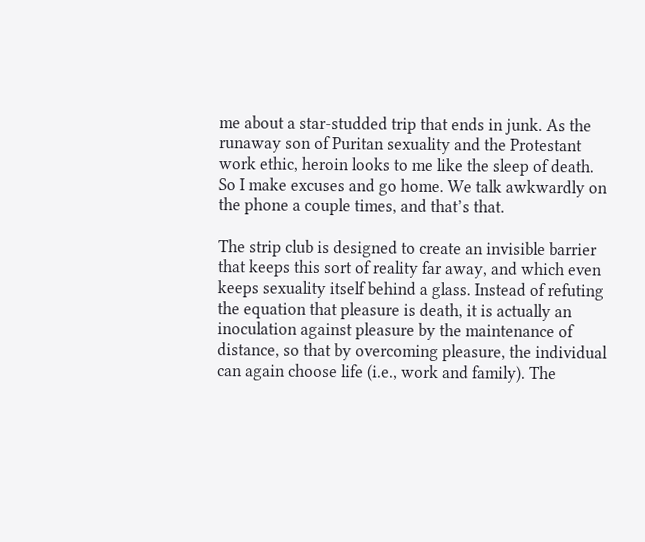me about a star-studded trip that ends in junk. As the runaway son of Puritan sexuality and the Protestant work ethic, heroin looks to me like the sleep of death. So I make excuses and go home. We talk awkwardly on the phone a couple times, and that’s that.

The strip club is designed to create an invisible barrier that keeps this sort of reality far away, and which even keeps sexuality itself behind a glass. Instead of refuting the equation that pleasure is death, it is actually an inoculation against pleasure by the maintenance of distance, so that by overcoming pleasure, the individual can again choose life (i.e., work and family). The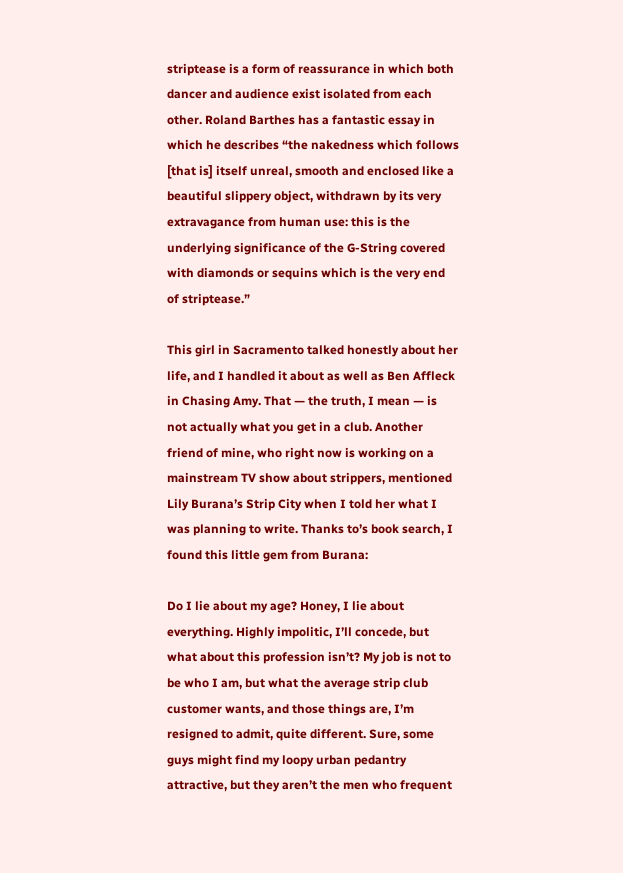striptease is a form of reassurance in which both dancer and audience exist isolated from each other. Roland Barthes has a fantastic essay in which he describes “the nakedness which follows [that is] itself unreal, smooth and enclosed like a beautiful slippery object, withdrawn by its very extravagance from human use: this is the underlying significance of the G-String covered with diamonds or sequins which is the very end of striptease.”

This girl in Sacramento talked honestly about her life, and I handled it about as well as Ben Affleck in Chasing Amy. That — the truth, I mean — is not actually what you get in a club. Another friend of mine, who right now is working on a mainstream TV show about strippers, mentioned Lily Burana’s Strip City when I told her what I was planning to write. Thanks to’s book search, I found this little gem from Burana:

Do I lie about my age? Honey, I lie about everything. Highly impolitic, I’ll concede, but what about this profession isn’t? My job is not to be who I am, but what the average strip club customer wants, and those things are, I’m resigned to admit, quite different. Sure, some guys might find my loopy urban pedantry attractive, but they aren’t the men who frequent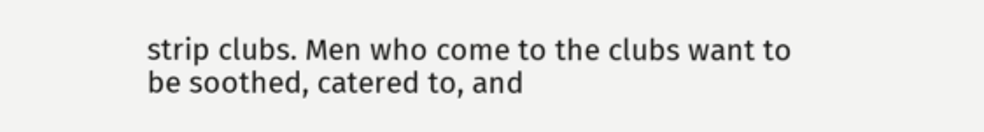strip clubs. Men who come to the clubs want to be soothed, catered to, and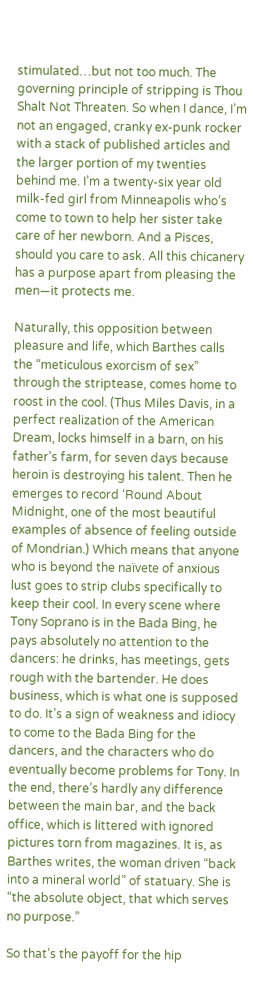stimulated…but not too much. The governing principle of stripping is Thou Shalt Not Threaten. So when I dance, I’m not an engaged, cranky ex-punk rocker with a stack of published articles and the larger portion of my twenties behind me. I’m a twenty-six year old milk-fed girl from Minneapolis who’s come to town to help her sister take care of her newborn. And a Pisces, should you care to ask. All this chicanery has a purpose apart from pleasing the men—it protects me.

Naturally, this opposition between pleasure and life, which Barthes calls the “meticulous exorcism of sex” through the striptease, comes home to roost in the cool. (Thus Miles Davis, in a perfect realization of the American Dream, locks himself in a barn, on his father’s farm, for seven days because heroin is destroying his talent. Then he emerges to record ‘Round About Midnight, one of the most beautiful examples of absence of feeling outside of Mondrian.) Which means that anyone who is beyond the naïvete of anxious lust goes to strip clubs specifically to keep their cool. In every scene where Tony Soprano is in the Bada Bing, he pays absolutely no attention to the dancers: he drinks, has meetings, gets rough with the bartender. He does business, which is what one is supposed to do. It’s a sign of weakness and idiocy to come to the Bada Bing for the dancers, and the characters who do eventually become problems for Tony. In the end, there’s hardly any difference between the main bar, and the back office, which is littered with ignored pictures torn from magazines. It is, as Barthes writes, the woman driven “back into a mineral world” of statuary. She is “the absolute object, that which serves no purpose.”

So that’s the payoff for the hip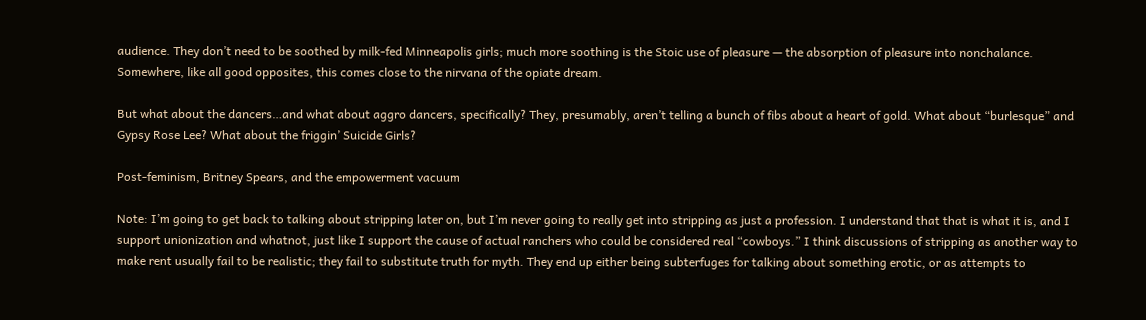audience. They don’t need to be soothed by milk-fed Minneapolis girls; much more soothing is the Stoic use of pleasure — the absorption of pleasure into nonchalance. Somewhere, like all good opposites, this comes close to the nirvana of the opiate dream.

But what about the dancers…and what about aggro dancers, specifically? They, presumably, aren’t telling a bunch of fibs about a heart of gold. What about “burlesque” and Gypsy Rose Lee? What about the friggin’ Suicide Girls?

Post-feminism, Britney Spears, and the empowerment vacuum

Note: I’m going to get back to talking about stripping later on, but I’m never going to really get into stripping as just a profession. I understand that that is what it is, and I support unionization and whatnot, just like I support the cause of actual ranchers who could be considered real “cowboys.” I think discussions of stripping as another way to make rent usually fail to be realistic; they fail to substitute truth for myth. They end up either being subterfuges for talking about something erotic, or as attempts to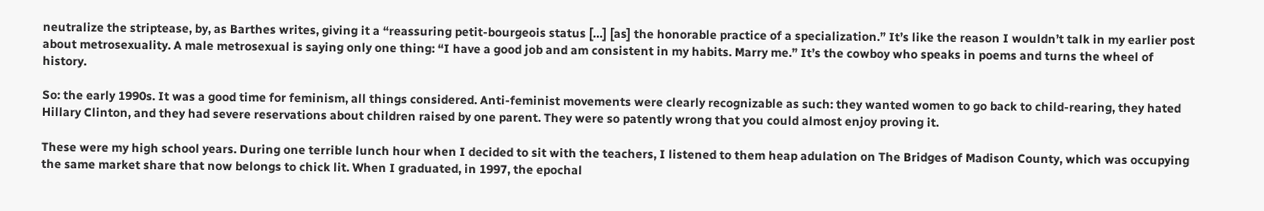neutralize the striptease, by, as Barthes writes, giving it a “reassuring petit-bourgeois status […] [as] the honorable practice of a specialization.” It’s like the reason I wouldn’t talk in my earlier post about metrosexuality. A male metrosexual is saying only one thing: “I have a good job and am consistent in my habits. Marry me.” It’s the cowboy who speaks in poems and turns the wheel of history.

So: the early 1990s. It was a good time for feminism, all things considered. Anti-feminist movements were clearly recognizable as such: they wanted women to go back to child-rearing, they hated Hillary Clinton, and they had severe reservations about children raised by one parent. They were so patently wrong that you could almost enjoy proving it.

These were my high school years. During one terrible lunch hour when I decided to sit with the teachers, I listened to them heap adulation on The Bridges of Madison County, which was occupying the same market share that now belongs to chick lit. When I graduated, in 1997, the epochal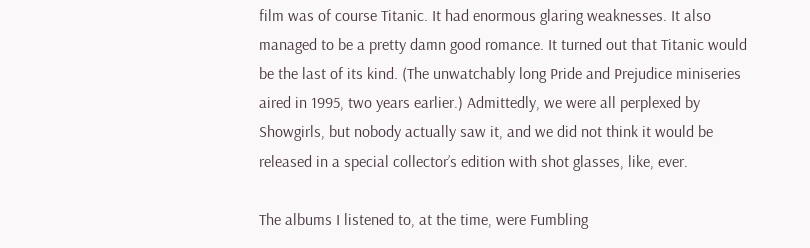film was of course Titanic. It had enormous glaring weaknesses. It also managed to be a pretty damn good romance. It turned out that Titanic would be the last of its kind. (The unwatchably long Pride and Prejudice miniseries aired in 1995, two years earlier.) Admittedly, we were all perplexed by Showgirls, but nobody actually saw it, and we did not think it would be released in a special collector’s edition with shot glasses, like, ever.

The albums I listened to, at the time, were Fumbling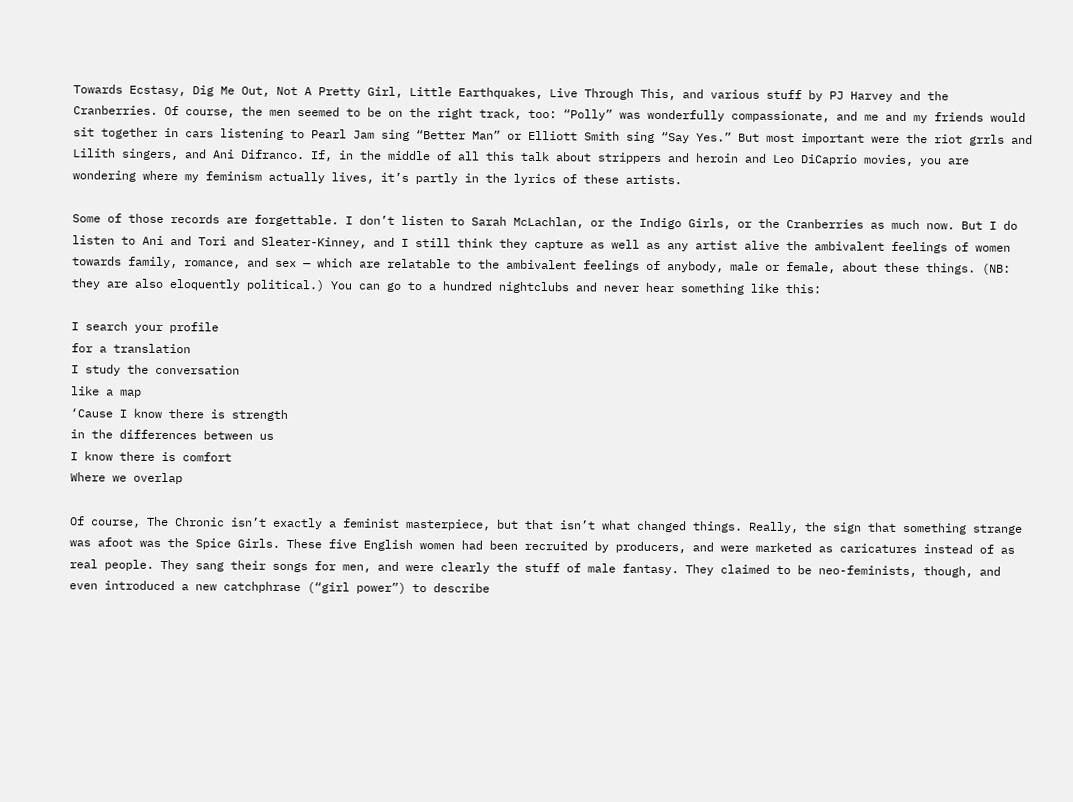Towards Ecstasy, Dig Me Out, Not A Pretty Girl, Little Earthquakes, Live Through This, and various stuff by PJ Harvey and the Cranberries. Of course, the men seemed to be on the right track, too: “Polly” was wonderfully compassionate, and me and my friends would sit together in cars listening to Pearl Jam sing “Better Man” or Elliott Smith sing “Say Yes.” But most important were the riot grrls and Lilith singers, and Ani Difranco. If, in the middle of all this talk about strippers and heroin and Leo DiCaprio movies, you are wondering where my feminism actually lives, it’s partly in the lyrics of these artists.

Some of those records are forgettable. I don’t listen to Sarah McLachlan, or the Indigo Girls, or the Cranberries as much now. But I do listen to Ani and Tori and Sleater-Kinney, and I still think they capture as well as any artist alive the ambivalent feelings of women towards family, romance, and sex — which are relatable to the ambivalent feelings of anybody, male or female, about these things. (NB: they are also eloquently political.) You can go to a hundred nightclubs and never hear something like this:

I search your profile
for a translation
I study the conversation
like a map
‘Cause I know there is strength
in the differences between us
I know there is comfort
Where we overlap

Of course, The Chronic isn’t exactly a feminist masterpiece, but that isn’t what changed things. Really, the sign that something strange was afoot was the Spice Girls. These five English women had been recruited by producers, and were marketed as caricatures instead of as real people. They sang their songs for men, and were clearly the stuff of male fantasy. They claimed to be neo-feminists, though, and even introduced a new catchphrase (“girl power”) to describe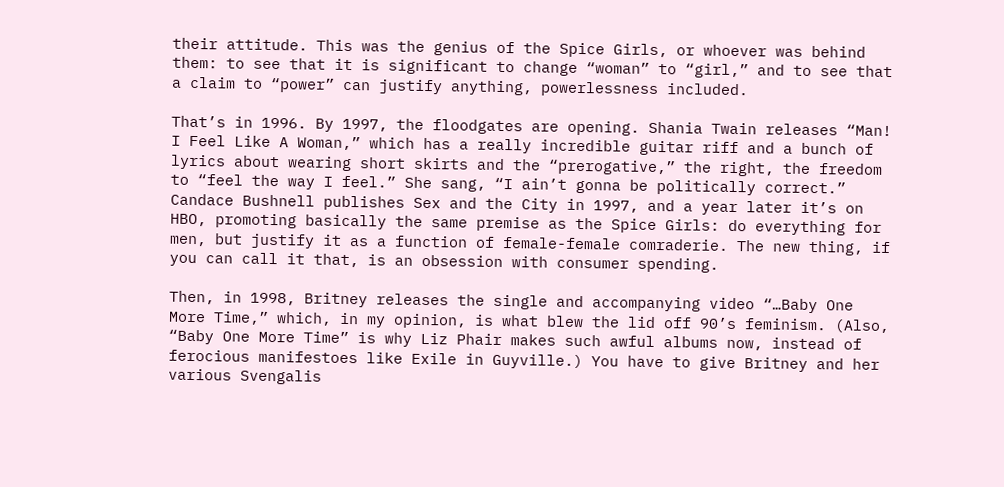their attitude. This was the genius of the Spice Girls, or whoever was behind them: to see that it is significant to change “woman” to “girl,” and to see that a claim to “power” can justify anything, powerlessness included.

That’s in 1996. By 1997, the floodgates are opening. Shania Twain releases “Man! I Feel Like A Woman,” which has a really incredible guitar riff and a bunch of lyrics about wearing short skirts and the “prerogative,” the right, the freedom to “feel the way I feel.” She sang, “I ain’t gonna be politically correct.” Candace Bushnell publishes Sex and the City in 1997, and a year later it’s on HBO, promoting basically the same premise as the Spice Girls: do everything for men, but justify it as a function of female-female comraderie. The new thing, if you can call it that, is an obsession with consumer spending.

Then, in 1998, Britney releases the single and accompanying video “…Baby One More Time,” which, in my opinion, is what blew the lid off 90’s feminism. (Also, “Baby One More Time” is why Liz Phair makes such awful albums now, instead of ferocious manifestoes like Exile in Guyville.) You have to give Britney and her various Svengalis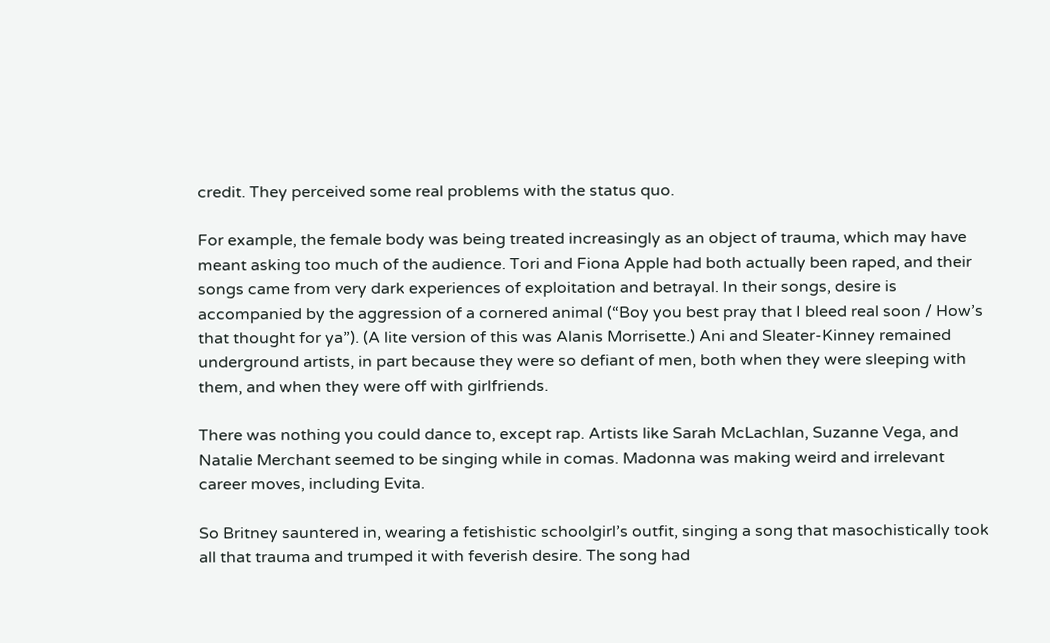credit. They perceived some real problems with the status quo.

For example, the female body was being treated increasingly as an object of trauma, which may have meant asking too much of the audience. Tori and Fiona Apple had both actually been raped, and their songs came from very dark experiences of exploitation and betrayal. In their songs, desire is accompanied by the aggression of a cornered animal (“Boy you best pray that I bleed real soon / How’s that thought for ya”). (A lite version of this was Alanis Morrisette.) Ani and Sleater-Kinney remained underground artists, in part because they were so defiant of men, both when they were sleeping with them, and when they were off with girlfriends.

There was nothing you could dance to, except rap. Artists like Sarah McLachlan, Suzanne Vega, and Natalie Merchant seemed to be singing while in comas. Madonna was making weird and irrelevant career moves, including Evita.

So Britney sauntered in, wearing a fetishistic schoolgirl’s outfit, singing a song that masochistically took all that trauma and trumped it with feverish desire. The song had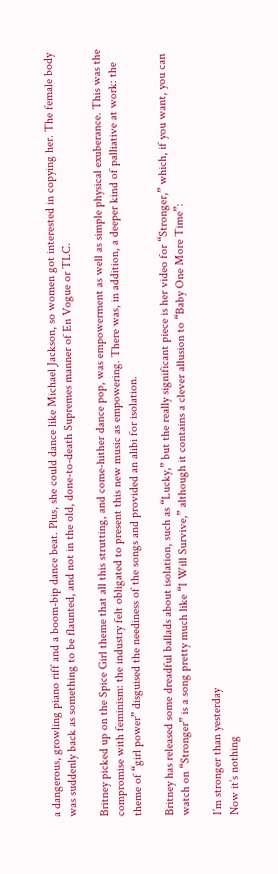a dangerous, growling piano riff and a boom-bip dance beat. Plus, she could dance like Michael Jackson, so women got interested in copying her. The female body was suddenly back as something to be flaunted, and not in the old, done-to-death Supremes manner of En Vogue or TLC.

Britney picked up on the Spice Girl theme that all this strutting, and come-hither dance pop, was empowerment as well as simple physical exuberance. This was the compromise with feminism: the industry felt obligated to present this new music as empowering. There was, in addition, a deeper kind of palliative at work: the theme of “girl power” disguised the neediness of the songs and provided an alibi for isolation.

Britney has released some dreadful ballads about isolation, such as “Lucky,” but the really significant piece is her video for “Stronger,” which, if you want, you can watch on “Stronger” is a song pretty much like “I Will Survive,” although it contains a clever allusion to “Baby One More Time”:

I’m stronger than yesterday
Now it’s nothing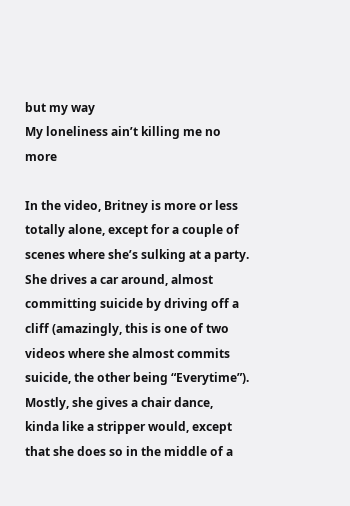but my way
My loneliness ain’t killing me no more

In the video, Britney is more or less totally alone, except for a couple of scenes where she’s sulking at a party. She drives a car around, almost committing suicide by driving off a cliff (amazingly, this is one of two videos where she almost commits suicide, the other being “Everytime”). Mostly, she gives a chair dance, kinda like a stripper would, except that she does so in the middle of a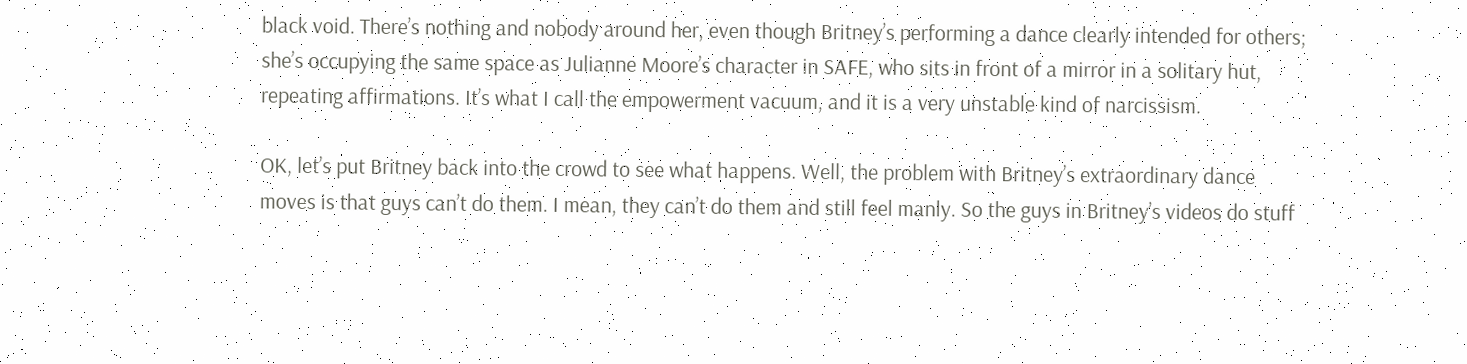black void. There’s nothing and nobody around her, even though Britney’s performing a dance clearly intended for others; she’s occupying the same space as Julianne Moore’s character in SAFE, who sits in front of a mirror in a solitary hut, repeating affirmations. It’s what I call the empowerment vacuum, and it is a very unstable kind of narcissism.

OK, let’s put Britney back into the crowd to see what happens. Well, the problem with Britney’s extraordinary dance moves is that guys can’t do them. I mean, they can’t do them and still feel manly. So the guys in Britney’s videos do stuff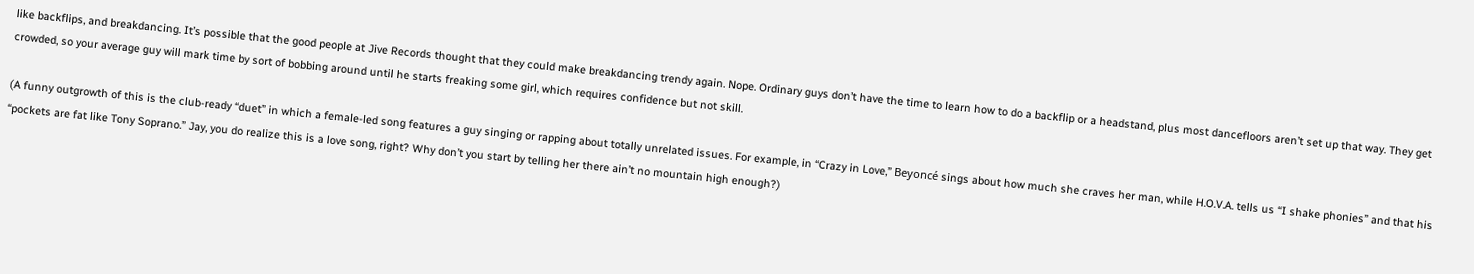like backflips, and breakdancing. It’s possible that the good people at Jive Records thought that they could make breakdancing trendy again. Nope. Ordinary guys don’t have the time to learn how to do a backflip or a headstand, plus most dancefloors aren’t set up that way. They get crowded, so your average guy will mark time by sort of bobbing around until he starts freaking some girl, which requires confidence but not skill.

(A funny outgrowth of this is the club-ready “duet” in which a female-led song features a guy singing or rapping about totally unrelated issues. For example, in “Crazy in Love,” Beyoncé sings about how much she craves her man, while H.O.V.A. tells us “I shake phonies” and that his “pockets are fat like Tony Soprano.” Jay, you do realize this is a love song, right? Why don’t you start by telling her there ain’t no mountain high enough?)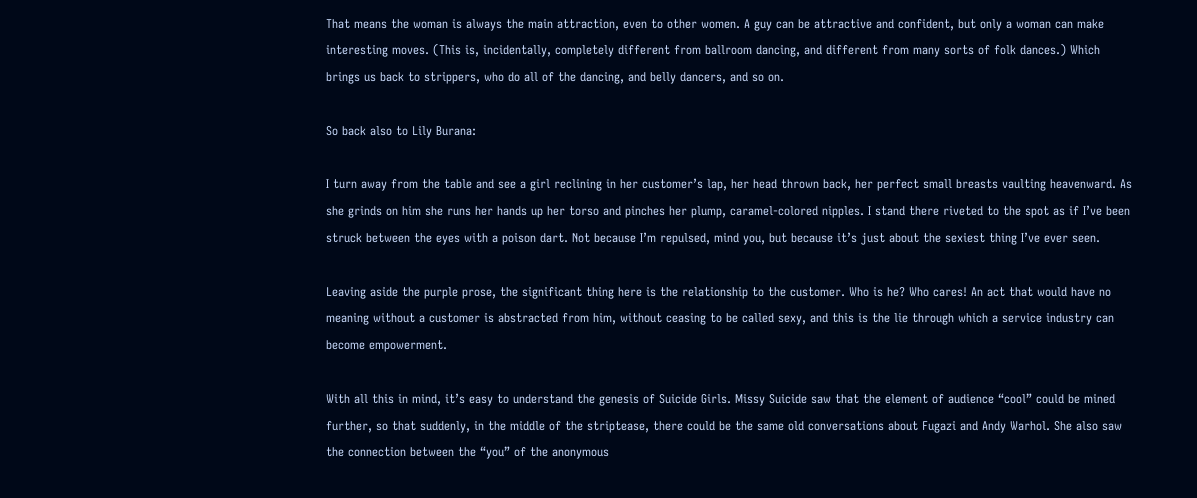That means the woman is always the main attraction, even to other women. A guy can be attractive and confident, but only a woman can make interesting moves. (This is, incidentally, completely different from ballroom dancing, and different from many sorts of folk dances.) Which brings us back to strippers, who do all of the dancing, and belly dancers, and so on.

So back also to Lily Burana:

I turn away from the table and see a girl reclining in her customer’s lap, her head thrown back, her perfect small breasts vaulting heavenward. As she grinds on him she runs her hands up her torso and pinches her plump, caramel-colored nipples. I stand there riveted to the spot as if I’ve been struck between the eyes with a poison dart. Not because I’m repulsed, mind you, but because it’s just about the sexiest thing I’ve ever seen.

Leaving aside the purple prose, the significant thing here is the relationship to the customer. Who is he? Who cares! An act that would have no meaning without a customer is abstracted from him, without ceasing to be called sexy, and this is the lie through which a service industry can become empowerment.

With all this in mind, it’s easy to understand the genesis of Suicide Girls. Missy Suicide saw that the element of audience “cool” could be mined further, so that suddenly, in the middle of the striptease, there could be the same old conversations about Fugazi and Andy Warhol. She also saw the connection between the “you” of the anonymous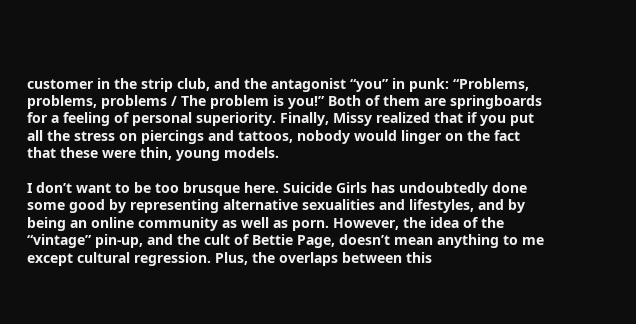customer in the strip club, and the antagonist “you” in punk: “Problems, problems, problems / The problem is you!” Both of them are springboards for a feeling of personal superiority. Finally, Missy realized that if you put all the stress on piercings and tattoos, nobody would linger on the fact that these were thin, young models.

I don’t want to be too brusque here. Suicide Girls has undoubtedly done some good by representing alternative sexualities and lifestyles, and by being an online community as well as porn. However, the idea of the “vintage” pin-up, and the cult of Bettie Page, doesn’t mean anything to me except cultural regression. Plus, the overlaps between this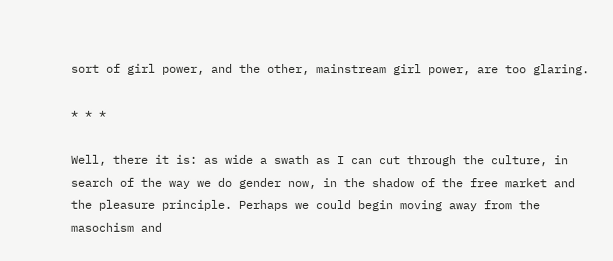sort of girl power, and the other, mainstream girl power, are too glaring.

* * *

Well, there it is: as wide a swath as I can cut through the culture, in search of the way we do gender now, in the shadow of the free market and the pleasure principle. Perhaps we could begin moving away from the masochism and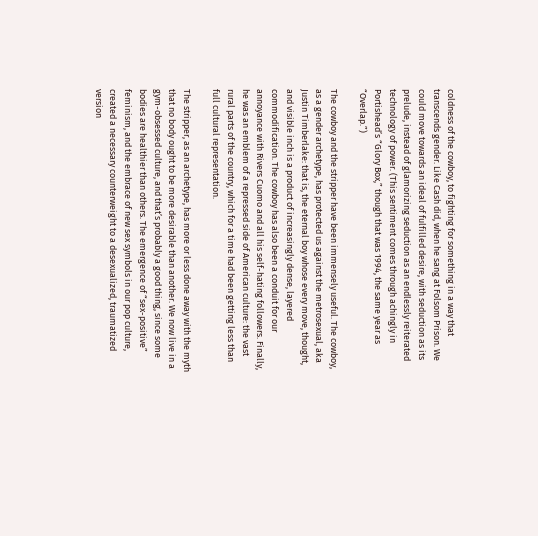coldness of the cowboy, to fighting for something in a way that transcends gender. Like Cash did, when he sang at Folsom Prison. We could move towards an ideal of fulfilled desire, with seduction as its prelude, instead of glamorizing seduction as an endlessly reiterated technology of power. (This sentiment comes through achingly in Portishead’s “Glory Box,” though that was 1994, the same year as “Overlap.”)

The cowboy and the stripper have been immensely useful. The cowboy, as a gender archetype, has protected us against the metrosexual, aka Justin Timberlake: that is, the eternal boy whose every move, thought, and visible inch is a product of increasingly dense, layered commodification. The cowboy has also been a conduit for our annoyance with Rivers Cuomo and all his self-hating followers. Finally, he was an emblem of a repressed side of American culture: the vast rural parts of the country, which for a time had been getting less than full cultural representation.

The stripper, as an archetype, has more or less done away with the myth that no body ought to be more desirable than another. We now live in a gym-obsessed culture, and that’s probably a good thing, since some bodies are healthier than others. The emergence of “sex-positive” feminism, and the embrace of new sex symbols in our pop culture, created a necessary counterweight to a desexualized, traumatized version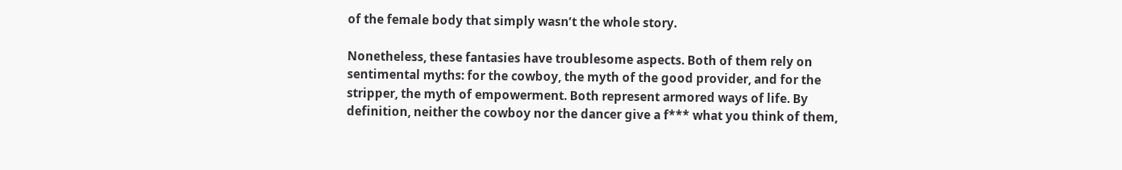of the female body that simply wasn’t the whole story.

Nonetheless, these fantasies have troublesome aspects. Both of them rely on sentimental myths: for the cowboy, the myth of the good provider, and for the stripper, the myth of empowerment. Both represent armored ways of life. By definition, neither the cowboy nor the dancer give a f*** what you think of them,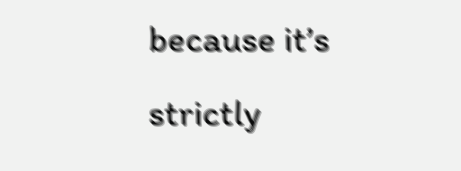because it’s strictly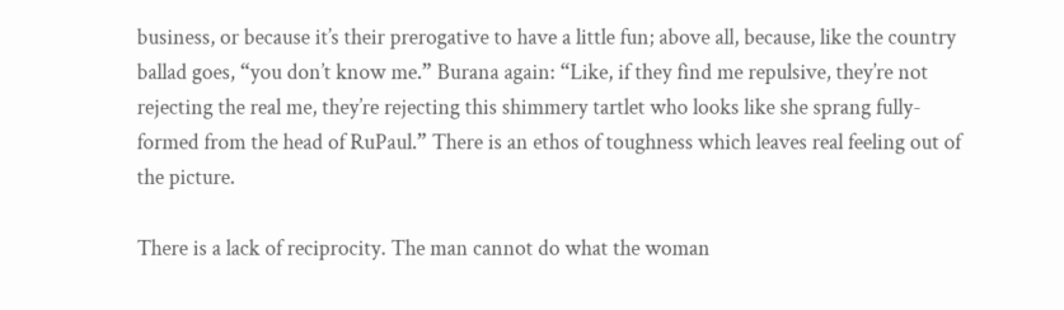business, or because it’s their prerogative to have a little fun; above all, because, like the country ballad goes, “you don’t know me.” Burana again: “Like, if they find me repulsive, they’re not rejecting the real me, they’re rejecting this shimmery tartlet who looks like she sprang fully-formed from the head of RuPaul.” There is an ethos of toughness which leaves real feeling out of the picture.

There is a lack of reciprocity. The man cannot do what the woman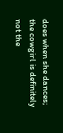does when she dances; the cowgirl is definitely not the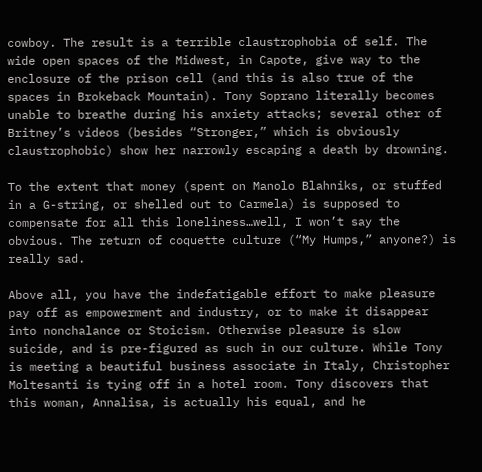cowboy. The result is a terrible claustrophobia of self. The wide open spaces of the Midwest, in Capote, give way to the enclosure of the prison cell (and this is also true of the spaces in Brokeback Mountain). Tony Soprano literally becomes unable to breathe during his anxiety attacks; several other of Britney’s videos (besides “Stronger,” which is obviously claustrophobic) show her narrowly escaping a death by drowning.

To the extent that money (spent on Manolo Blahniks, or stuffed in a G-string, or shelled out to Carmela) is supposed to compensate for all this loneliness…well, I won’t say the obvious. The return of coquette culture (“My Humps,” anyone?) is really sad.

Above all, you have the indefatigable effort to make pleasure pay off as empowerment and industry, or to make it disappear into nonchalance or Stoicism. Otherwise pleasure is slow suicide, and is pre-figured as such in our culture. While Tony is meeting a beautiful business associate in Italy, Christopher Moltesanti is tying off in a hotel room. Tony discovers that this woman, Annalisa, is actually his equal, and he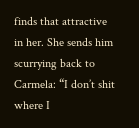finds that attractive in her. She sends him scurrying back to Carmela: “I don’t shit where I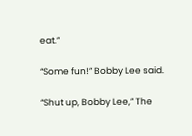eat.”

“Some fun!” Bobby Lee said.

“Shut up, Bobby Lee,” The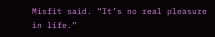Misfit said. “It’s no real pleasure in life.”